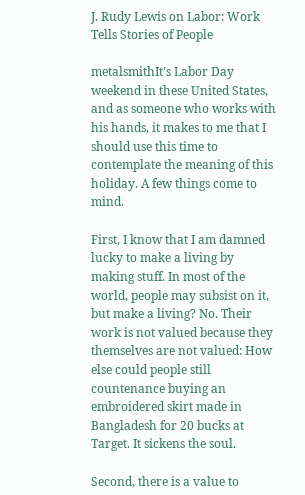J. Rudy Lewis on Labor: Work Tells Stories of People

metalsmithIt’s Labor Day weekend in these United States, and as someone who works with his hands, it makes to me that I should use this time to contemplate the meaning of this holiday. A few things come to mind.

First, I know that I am damned lucky to make a living by making stuff. In most of the world, people may subsist on it, but make a living? No. Their work is not valued because they themselves are not valued: How else could people still countenance buying an embroidered skirt made in Bangladesh for 20 bucks at Target. It sickens the soul.

Second, there is a value to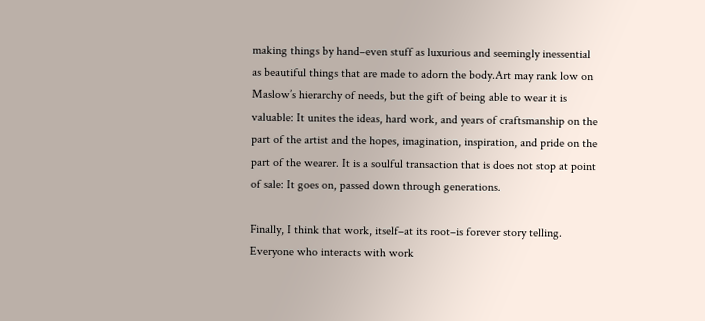making things by hand–even stuff as luxurious and seemingly inessential as beautiful things that are made to adorn the body.Art may rank low on Maslow’s hierarchy of needs, but the gift of being able to wear it is valuable: It unites the ideas, hard work, and years of craftsmanship on the part of the artist and the hopes, imagination, inspiration, and pride on the part of the wearer. It is a soulful transaction that is does not stop at point of sale: It goes on, passed down through generations.

Finally, I think that work, itself–at its root–is forever story telling. Everyone who interacts with work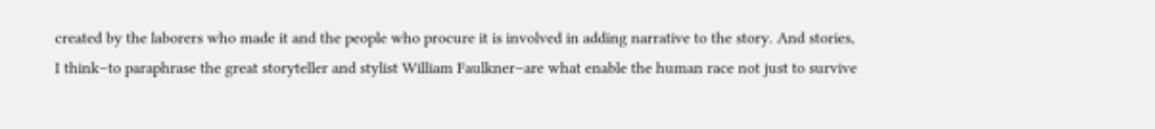created by the laborers who made it and the people who procure it is involved in adding narrative to the story. And stories, I think–to paraphrase the great storyteller and stylist William Faulkner–are what enable the human race not just to survive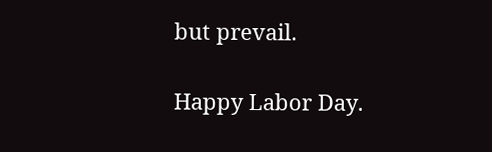but prevail.

Happy Labor Day.